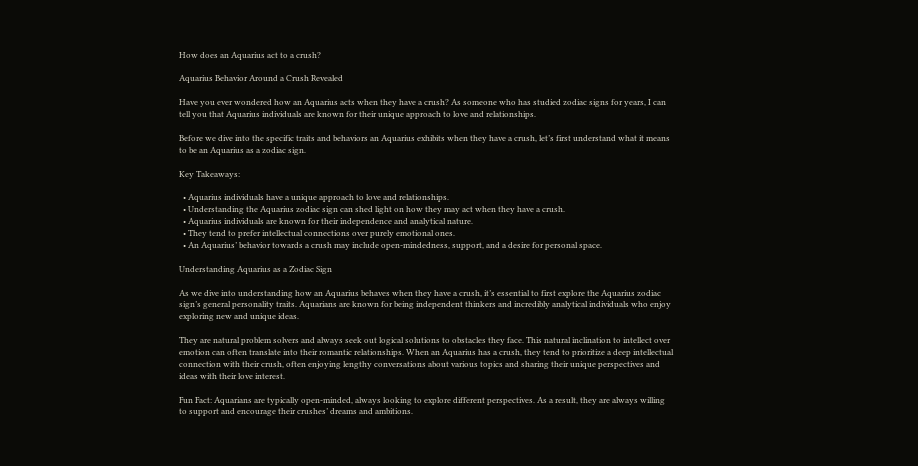How does an Aquarius act to a crush?

Aquarius Behavior Around a Crush Revealed

Have you ever wondered how an Aquarius acts when they have a crush? As someone who has studied zodiac signs for years, I can tell you that Aquarius individuals are known for their unique approach to love and relationships.

Before we dive into the specific traits and behaviors an Aquarius exhibits when they have a crush, let’s first understand what it means to be an Aquarius as a zodiac sign.

Key Takeaways:

  • Aquarius individuals have a unique approach to love and relationships.
  • Understanding the Aquarius zodiac sign can shed light on how they may act when they have a crush.
  • Aquarius individuals are known for their independence and analytical nature.
  • They tend to prefer intellectual connections over purely emotional ones.
  • An Aquarius’ behavior towards a crush may include open-mindedness, support, and a desire for personal space.

Understanding Aquarius as a Zodiac Sign

As we dive into understanding how an Aquarius behaves when they have a crush, it’s essential to first explore the Aquarius zodiac sign’s general personality traits. Aquarians are known for being independent thinkers and incredibly analytical individuals who enjoy exploring new and unique ideas.

They are natural problem solvers and always seek out logical solutions to obstacles they face. This natural inclination to intellect over emotion can often translate into their romantic relationships. When an Aquarius has a crush, they tend to prioritize a deep intellectual connection with their crush, often enjoying lengthy conversations about various topics and sharing their unique perspectives and ideas with their love interest.

Fun Fact: Aquarians are typically open-minded, always looking to explore different perspectives. As a result, they are always willing to support and encourage their crushes’ dreams and ambitions.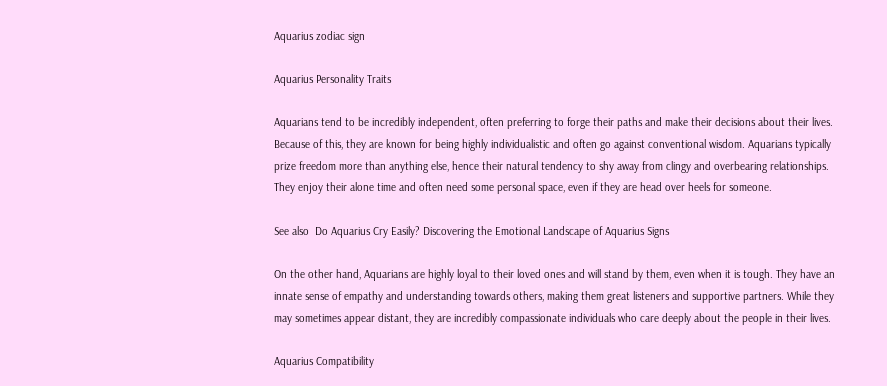Aquarius zodiac sign

Aquarius Personality Traits

Aquarians tend to be incredibly independent, often preferring to forge their paths and make their decisions about their lives. Because of this, they are known for being highly individualistic and often go against conventional wisdom. Aquarians typically prize freedom more than anything else, hence their natural tendency to shy away from clingy and overbearing relationships. They enjoy their alone time and often need some personal space, even if they are head over heels for someone.

See also  Do Aquarius Cry Easily? Discovering the Emotional Landscape of Aquarius Signs

On the other hand, Aquarians are highly loyal to their loved ones and will stand by them, even when it is tough. They have an innate sense of empathy and understanding towards others, making them great listeners and supportive partners. While they may sometimes appear distant, they are incredibly compassionate individuals who care deeply about the people in their lives.

Aquarius Compatibility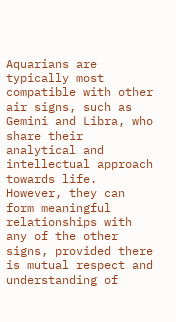Aquarians are typically most compatible with other air signs, such as Gemini and Libra, who share their analytical and intellectual approach towards life. However, they can form meaningful relationships with any of the other signs, provided there is mutual respect and understanding of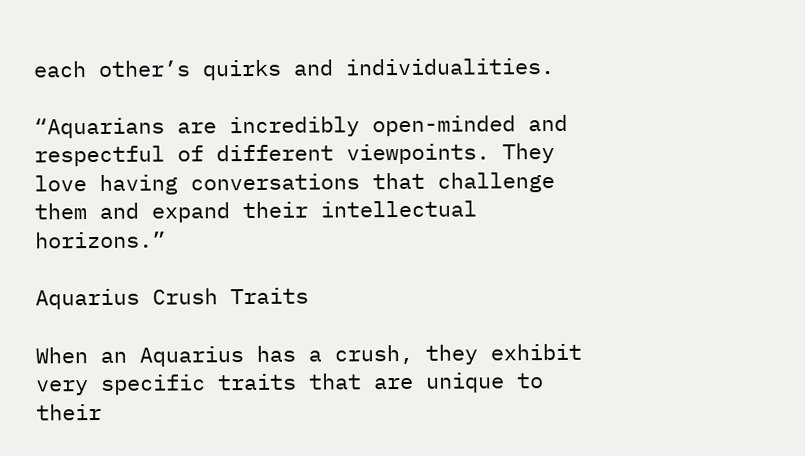each other’s quirks and individualities.

“Aquarians are incredibly open-minded and respectful of different viewpoints. They love having conversations that challenge them and expand their intellectual horizons.”

Aquarius Crush Traits

When an Aquarius has a crush, they exhibit very specific traits that are unique to their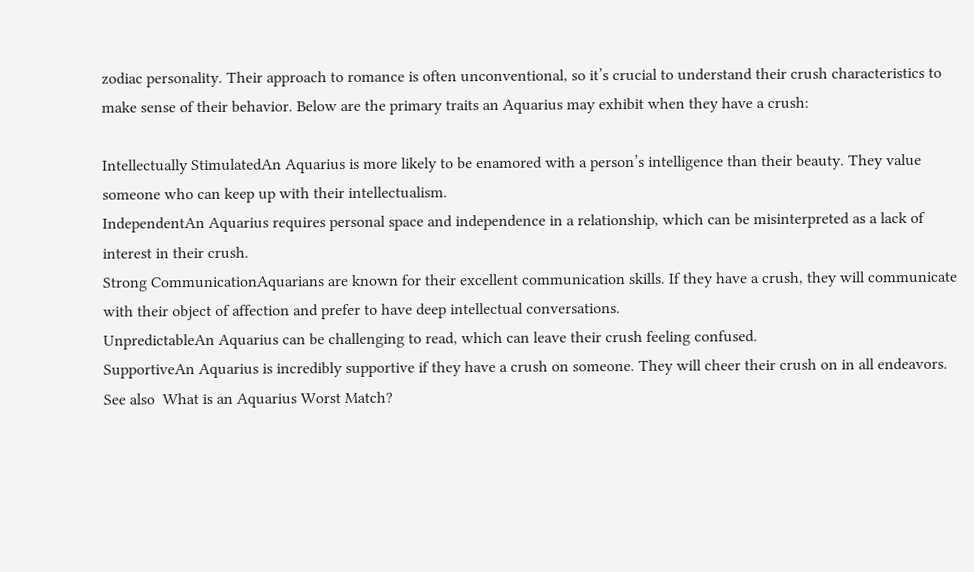zodiac personality. Their approach to romance is often unconventional, so it’s crucial to understand their crush characteristics to make sense of their behavior. Below are the primary traits an Aquarius may exhibit when they have a crush:

Intellectually StimulatedAn Aquarius is more likely to be enamored with a person’s intelligence than their beauty. They value someone who can keep up with their intellectualism.
IndependentAn Aquarius requires personal space and independence in a relationship, which can be misinterpreted as a lack of interest in their crush.
Strong CommunicationAquarians are known for their excellent communication skills. If they have a crush, they will communicate with their object of affection and prefer to have deep intellectual conversations.
UnpredictableAn Aquarius can be challenging to read, which can leave their crush feeling confused.
SupportiveAn Aquarius is incredibly supportive if they have a crush on someone. They will cheer their crush on in all endeavors.
See also  What is an Aquarius Worst Match?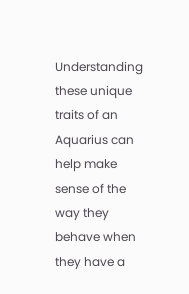Understanding these unique traits of an Aquarius can help make sense of the way they behave when they have a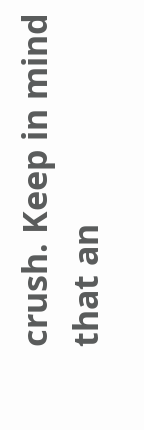crush. Keep in mind that an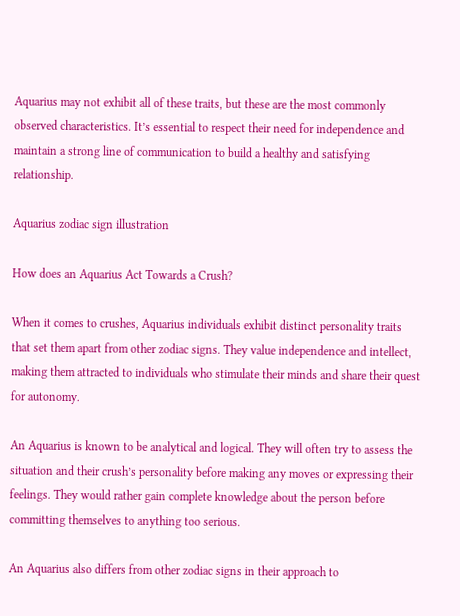Aquarius may not exhibit all of these traits, but these are the most commonly observed characteristics. It’s essential to respect their need for independence and maintain a strong line of communication to build a healthy and satisfying relationship.

Aquarius zodiac sign illustration

How does an Aquarius Act Towards a Crush?

When it comes to crushes, Aquarius individuals exhibit distinct personality traits that set them apart from other zodiac signs. They value independence and intellect, making them attracted to individuals who stimulate their minds and share their quest for autonomy.

An Aquarius is known to be analytical and logical. They will often try to assess the situation and their crush’s personality before making any moves or expressing their feelings. They would rather gain complete knowledge about the person before committing themselves to anything too serious.

An Aquarius also differs from other zodiac signs in their approach to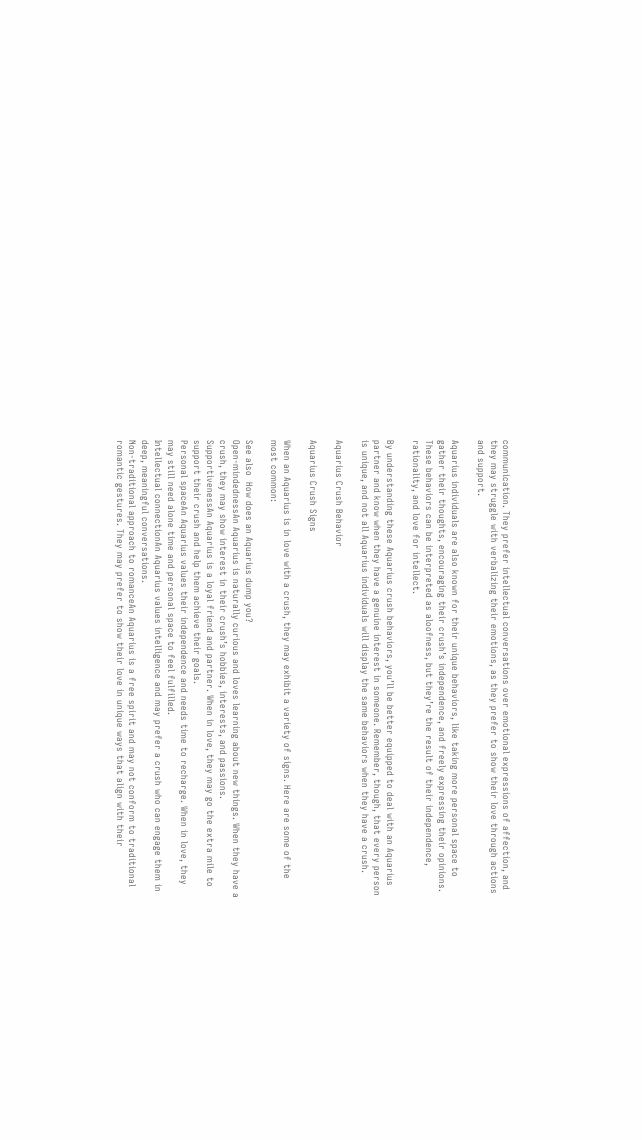communication. They prefer intellectual conversations over emotional expressions of affection, and they may struggle with verbalizing their emotions, as they prefer to show their love through actions and support.

Aquarius individuals are also known for their unique behaviors, like taking more personal space to gather their thoughts, encouraging their crush’s independence, and freely expressing their opinions. These behaviors can be interpreted as aloofness, but they’re the result of their independence, rationality, and love for intellect.

By understanding these Aquarius crush behaviors, you’ll be better equipped to deal with an Aquarius partner and know when they have a genuine interest in someone. Remember, though, that every person is unique, and not all Aquarius individuals will display the same behaviors when they have a crush.

Aquarius Crush Behavior

Aquarius Crush Signs

When an Aquarius is in love with a crush, they may exhibit a variety of signs. Here are some of the most common:

See also  How does an Aquarius dump you?
Open-mindednessAn Aquarius is naturally curious and loves learning about new things. When they have a crush, they may show interest in their crush’s hobbies, interests, and passions.
SupportivenessAn Aquarius is a loyal friend and partner. When in love, they may go the extra mile to support their crush and help them achieve their goals.
Personal spaceAn Aquarius values their independence and needs time to recharge. When in love, they may still need alone time and personal space to feel fulfilled.
Intellectual connectionAn Aquarius values intelligence and may prefer a crush who can engage them in deep, meaningful conversations.
Non-traditional approach to romanceAn Aquarius is a free spirit and may not conform to traditional romantic gestures. They may prefer to show their love in unique ways that align with their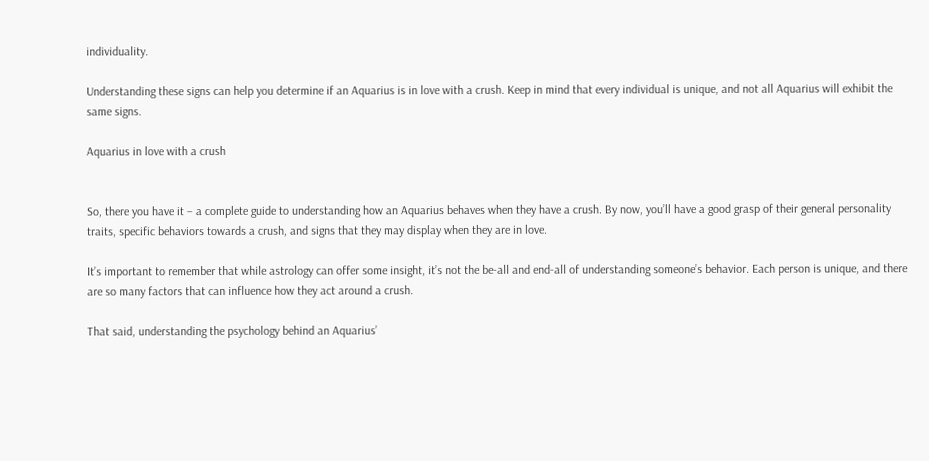individuality.

Understanding these signs can help you determine if an Aquarius is in love with a crush. Keep in mind that every individual is unique, and not all Aquarius will exhibit the same signs.

Aquarius in love with a crush


So, there you have it – a complete guide to understanding how an Aquarius behaves when they have a crush. By now, you’ll have a good grasp of their general personality traits, specific behaviors towards a crush, and signs that they may display when they are in love.

It’s important to remember that while astrology can offer some insight, it’s not the be-all and end-all of understanding someone’s behavior. Each person is unique, and there are so many factors that can influence how they act around a crush.

That said, understanding the psychology behind an Aquarius’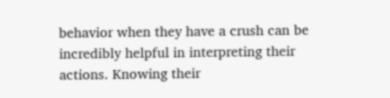behavior when they have a crush can be incredibly helpful in interpreting their actions. Knowing their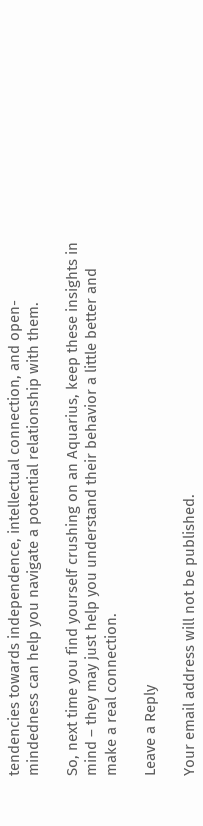tendencies towards independence, intellectual connection, and open-mindedness can help you navigate a potential relationship with them.

So, next time you find yourself crushing on an Aquarius, keep these insights in mind – they may just help you understand their behavior a little better and make a real connection.

Leave a Reply

Your email address will not be published.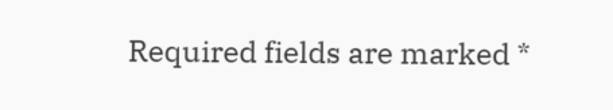Required fields are marked *